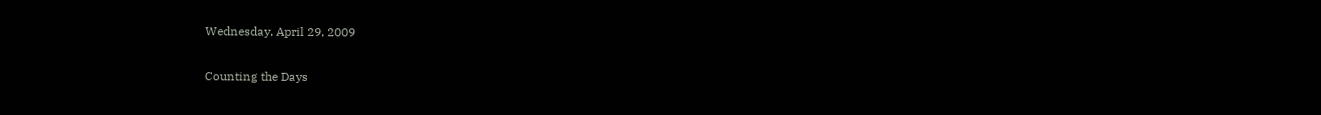Wednesday, April 29, 2009

Counting the Days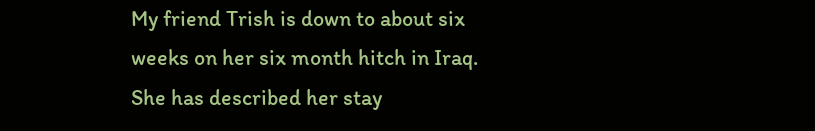My friend Trish is down to about six weeks on her six month hitch in Iraq. She has described her stay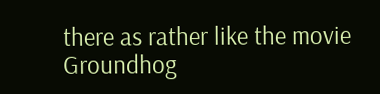there as rather like the movie Groundhog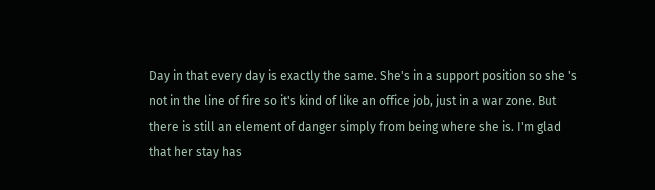Day in that every day is exactly the same. She's in a support position so she 's not in the line of fire so it's kind of like an office job, just in a war zone. But there is still an element of danger simply from being where she is. I'm glad that her stay has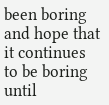been boring and hope that it continues to be boring until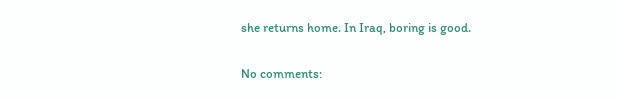she returns home. In Iraq, boring is good.

No comments: